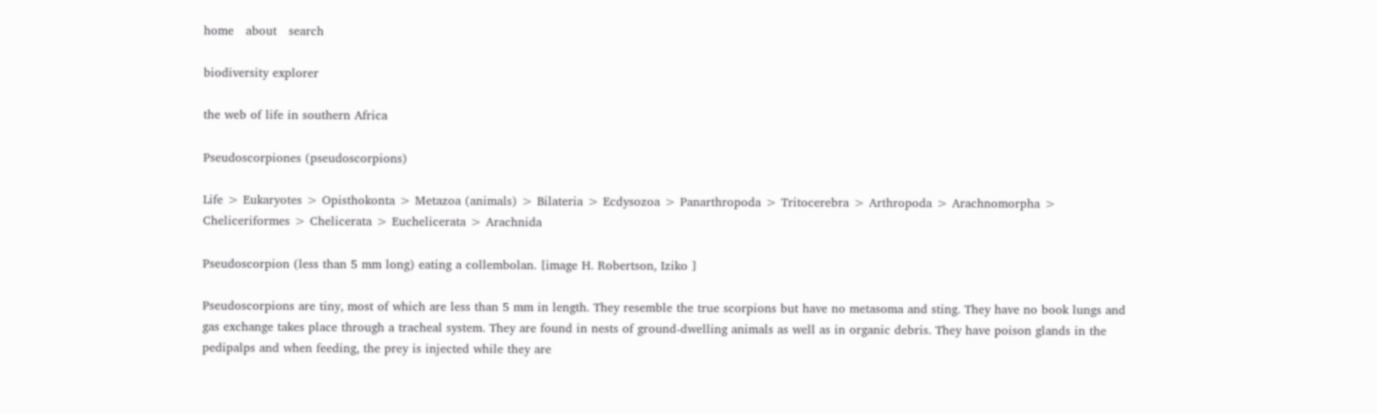home   about   search

biodiversity explorer

the web of life in southern Africa

Pseudoscorpiones (pseudoscorpions)

Life > Eukaryotes > Opisthokonta > Metazoa (animals) > Bilateria > Ecdysozoa > Panarthropoda > Tritocerebra > Arthropoda > Arachnomorpha > Cheliceriformes > Chelicerata > Euchelicerata > Arachnida

Pseudoscorpion (less than 5 mm long) eating a collembolan. [image H. Robertson, Iziko ]

Pseudoscorpions are tiny, most of which are less than 5 mm in length. They resemble the true scorpions but have no metasoma and sting. They have no book lungs and gas exchange takes place through a tracheal system. They are found in nests of ground-dwelling animals as well as in organic debris. They have poison glands in the pedipalps and when feeding, the prey is injected while they are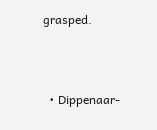grasped.



  • Dippenaar-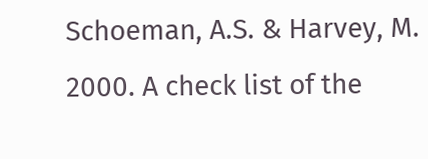Schoeman, A.S. & Harvey, M. 2000. A check list of the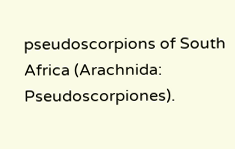pseudoscorpions of South Africa (Arachnida: Pseudoscorpiones).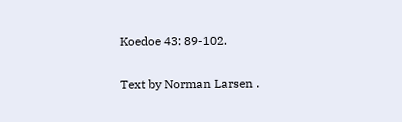Koedoe 43: 89-102.

Text by Norman Larsen .